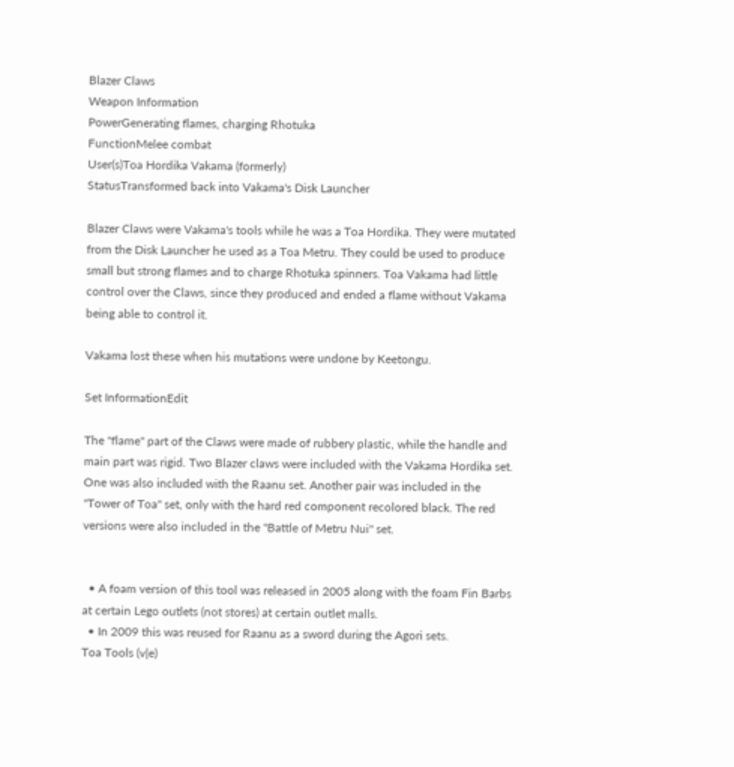Blazer Claws
Weapon Information
PowerGenerating flames, charging Rhotuka
FunctionMelee combat
User(s)Toa Hordika Vakama (formerly)
StatusTransformed back into Vakama's Disk Launcher

Blazer Claws were Vakama's tools while he was a Toa Hordika. They were mutated from the Disk Launcher he used as a Toa Metru. They could be used to produce small but strong flames and to charge Rhotuka spinners. Toa Vakama had little control over the Claws, since they produced and ended a flame without Vakama being able to control it.

Vakama lost these when his mutations were undone by Keetongu.

Set InformationEdit

The "flame" part of the Claws were made of rubbery plastic, while the handle and main part was rigid. Two Blazer claws were included with the Vakama Hordika set. One was also included with the Raanu set. Another pair was included in the "Tower of Toa" set, only with the hard red component recolored black. The red versions were also included in the "Battle of Metru Nui" set.


  • A foam version of this tool was released in 2005 along with the foam Fin Barbs at certain Lego outlets (not stores) at certain outlet malls.
  • In 2009 this was reused for Raanu as a sword during the Agori sets.
Toa Tools (v|e)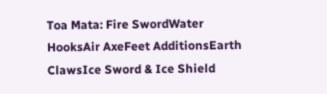Toa Mata: Fire SwordWater HooksAir AxeFeet AdditionsEarth ClawsIce Sword & Ice Shield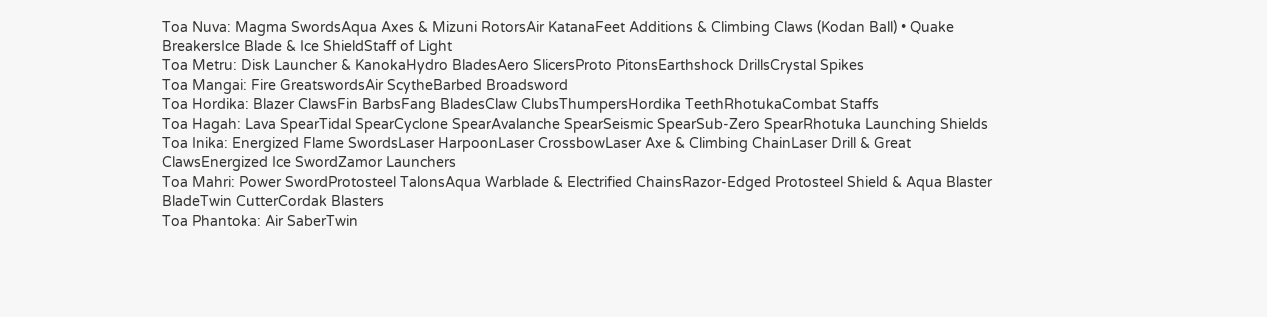Toa Nuva: Magma SwordsAqua Axes & Mizuni RotorsAir KatanaFeet Additions & Climbing Claws (Kodan Ball) • Quake BreakersIce Blade & Ice ShieldStaff of Light
Toa Metru: Disk Launcher & KanokaHydro BladesAero SlicersProto PitonsEarthshock DrillsCrystal Spikes
Toa Mangai: Fire GreatswordsAir ScytheBarbed Broadsword
Toa Hordika: Blazer ClawsFin BarbsFang BladesClaw ClubsThumpersHordika TeethRhotukaCombat Staffs
Toa Hagah: Lava SpearTidal SpearCyclone SpearAvalanche SpearSeismic SpearSub-Zero SpearRhotuka Launching Shields
Toa Inika: Energized Flame SwordsLaser HarpoonLaser CrossbowLaser Axe & Climbing ChainLaser Drill & Great ClawsEnergized Ice SwordZamor Launchers
Toa Mahri: Power SwordProtosteel TalonsAqua Warblade & Electrified ChainsRazor-Edged Protosteel Shield & Aqua Blaster BladeTwin CutterCordak Blasters
Toa Phantoka: Air SaberTwin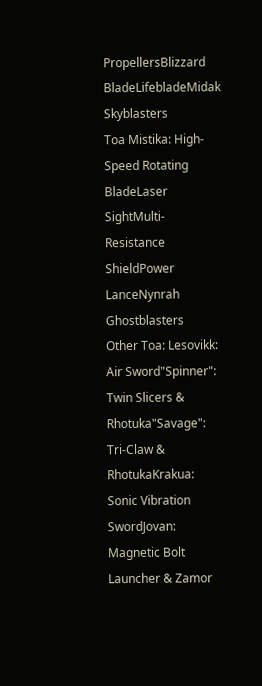PropellersBlizzard BladeLifebladeMidak Skyblasters
Toa Mistika: High-Speed Rotating BladeLaser SightMulti-Resistance ShieldPower LanceNynrah Ghostblasters
Other Toa: Lesovikk: Air Sword"Spinner": Twin Slicers & Rhotuka"Savage": Tri-Claw & RhotukaKrakua: Sonic Vibration SwordJovan: Magnetic Bolt Launcher & Zamor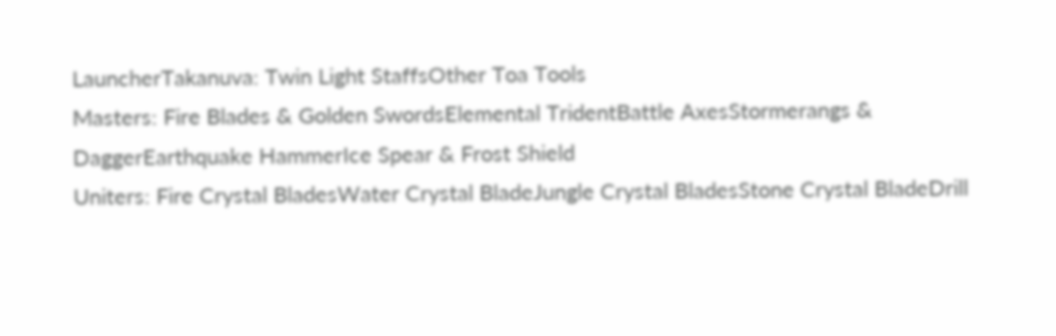LauncherTakanuva: Twin Light StaffsOther Toa Tools
Masters: Fire Blades & Golden SwordsElemental TridentBattle AxesStormerangs & DaggerEarthquake HammerIce Spear & Frost Shield
Uniters: Fire Crystal BladesWater Crystal BladeJungle Crystal BladesStone Crystal BladeDrill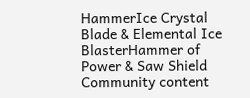HammerIce Crystal Blade & Elemental Ice BlasterHammer of Power & Saw Shield
Community content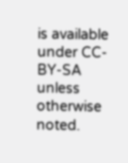is available under CC-BY-SA unless otherwise noted.